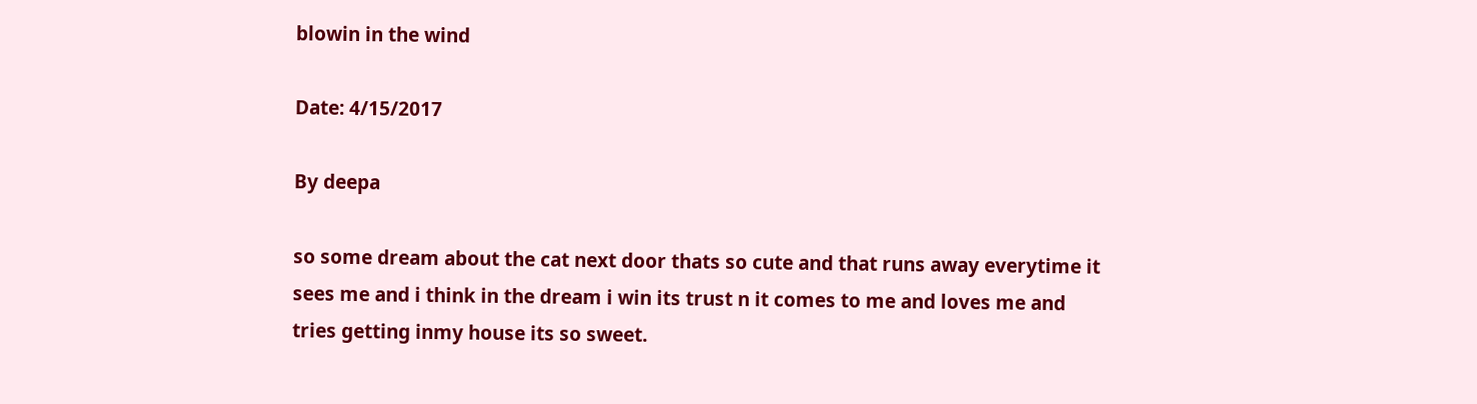blowin in the wind

Date: 4/15/2017

By deepa

so some dream about the cat next door thats so cute and that runs away everytime it sees me and i think in the dream i win its trust n it comes to me and loves me and tries getting inmy house its so sweet.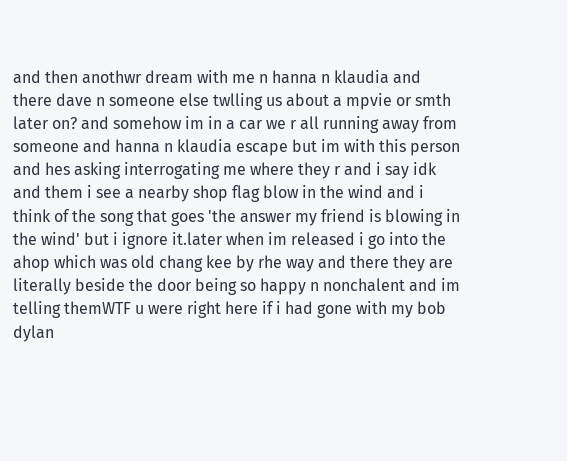and then anothwr dream with me n hanna n klaudia and there dave n someone else twlling us about a mpvie or smth later on? and somehow im in a car we r all running away from someone and hanna n klaudia escape but im with this person and hes asking interrogating me where they r and i say idk and them i see a nearby shop flag blow in the wind and i think of the song that goes 'the answer my friend is blowing in the wind' but i ignore it.later when im released i go into the ahop which was old chang kee by rhe way and there they are literally beside the door being so happy n nonchalent and im telling themWTF u were right here if i had gone with my bob dylan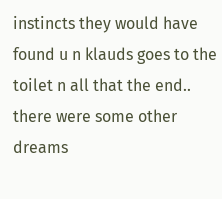instincts they would have found u n klauds goes to the toilet n all that the end.. there were some other dreams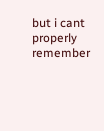but i cant properly remember